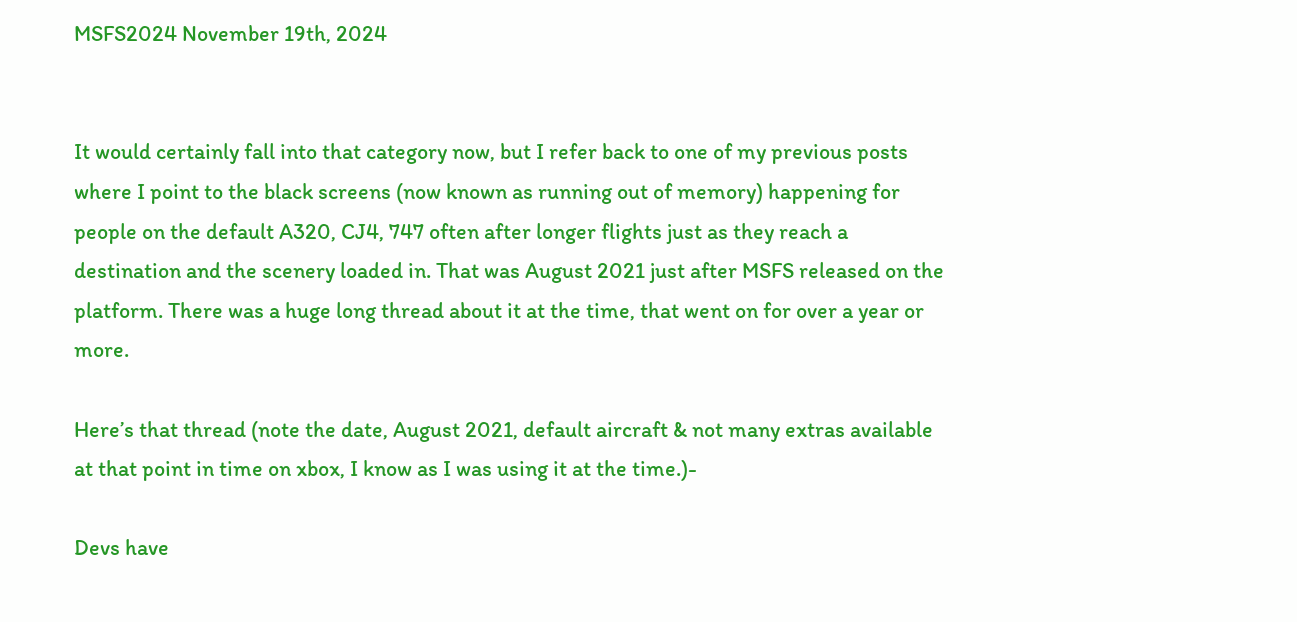MSFS2024 November 19th, 2024


It would certainly fall into that category now, but I refer back to one of my previous posts where I point to the black screens (now known as running out of memory) happening for people on the default A320, CJ4, 747 often after longer flights just as they reach a destination and the scenery loaded in. That was August 2021 just after MSFS released on the platform. There was a huge long thread about it at the time, that went on for over a year or more.

Here’s that thread (note the date, August 2021, default aircraft & not many extras available at that point in time on xbox, I know as I was using it at the time.)-

Devs have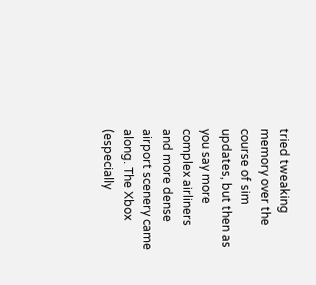tried tweaking memory over the course of sim updates, but then as you say more complex airliners and more dense airport scenery came along. The Xbox (especially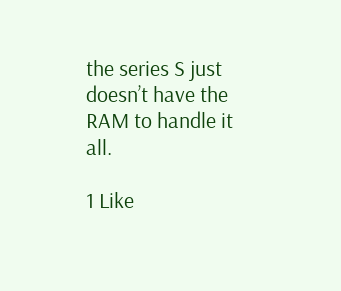the series S just doesn’t have the RAM to handle it all.

1 Like